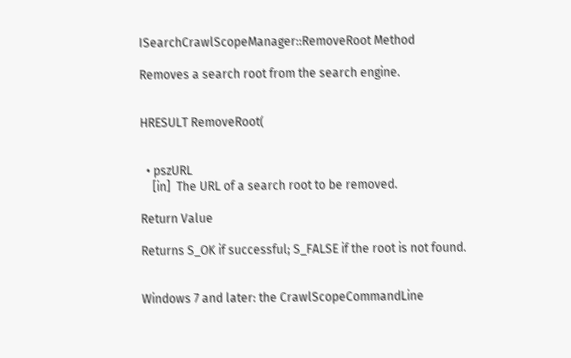ISearchCrawlScopeManager::RemoveRoot Method

Removes a search root from the search engine.


HRESULT RemoveRoot(


  • pszURL
    [in]  The URL of a search root to be removed.

Return Value

Returns S_OK if successful; S_FALSE if the root is not found.


Windows 7 and later: the CrawlScopeCommandLine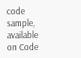code sample, available on Code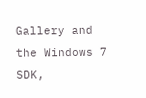Gallery and the Windows 7 SDK,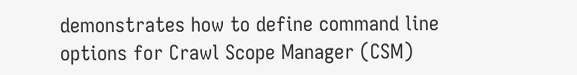demonstrates how to define command line options for Crawl Scope Manager (CSM)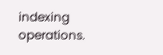indexing operations.